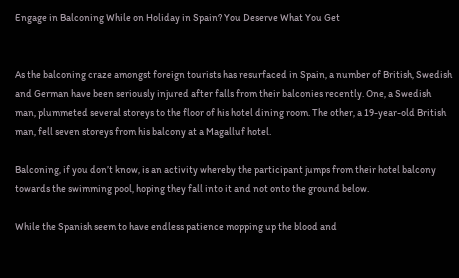Engage in Balconing While on Holiday in Spain? You Deserve What You Get


As the balconing craze amongst foreign tourists has resurfaced in Spain, a number of British, Swedish and German have been seriously injured after falls from their balconies recently. One, a Swedish man, plummeted several storeys to the floor of his hotel dining room. The other, a 19-year-old British man, fell seven storeys from his balcony at a Magalluf hotel.

Balconing, if you don’t know, is an activity whereby the participant jumps from their hotel balcony towards the swimming pool, hoping they fall into it and not onto the ground below.

While the Spanish seem to have endless patience mopping up the blood and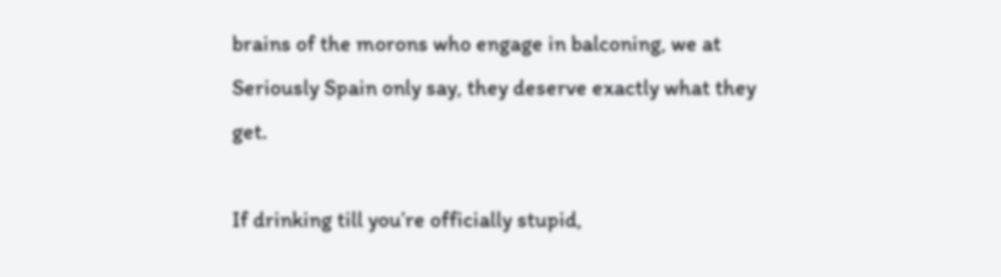brains of the morons who engage in balconing, we at Seriously Spain only say, they deserve exactly what they get.

If drinking till you’re officially stupid,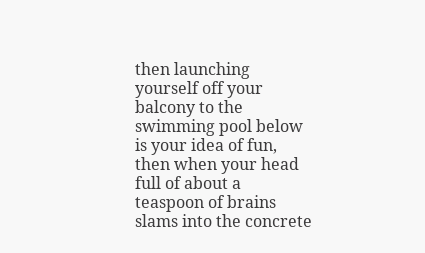then launching yourself off your balcony to the swimming pool below is your idea of fun, then when your head full of about a teaspoon of brains slams into the concrete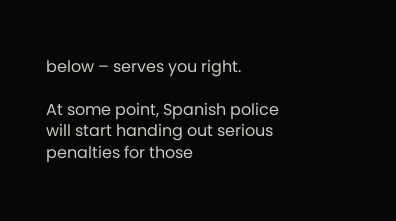below – serves you right.

At some point, Spanish police will start handing out serious penalties for those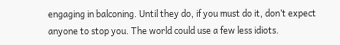engaging in balconing. Until they do, if you must do it, don’t expect anyone to stop you. The world could use a few less idiots.